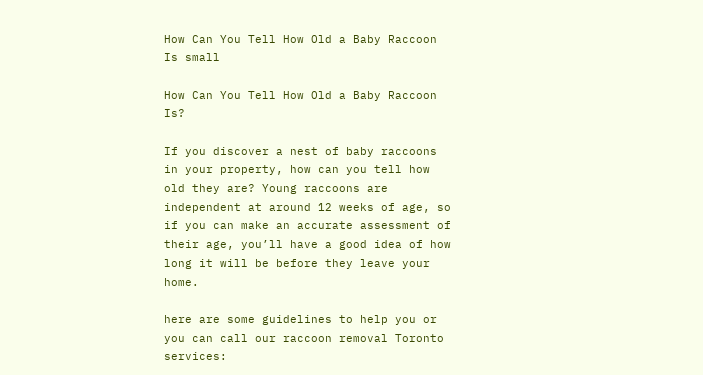How Can You Tell How Old a Baby Raccoon Is small

How Can You Tell How Old a Baby Raccoon Is?

If you discover a nest of baby raccoons in your property, how can you tell how old they are? Young raccoons are independent at around 12 weeks of age, so if you can make an accurate assessment of their age, you’ll have a good idea of how long it will be before they leave your home.

here are some guidelines to help you or you can call our raccoon removal Toronto services: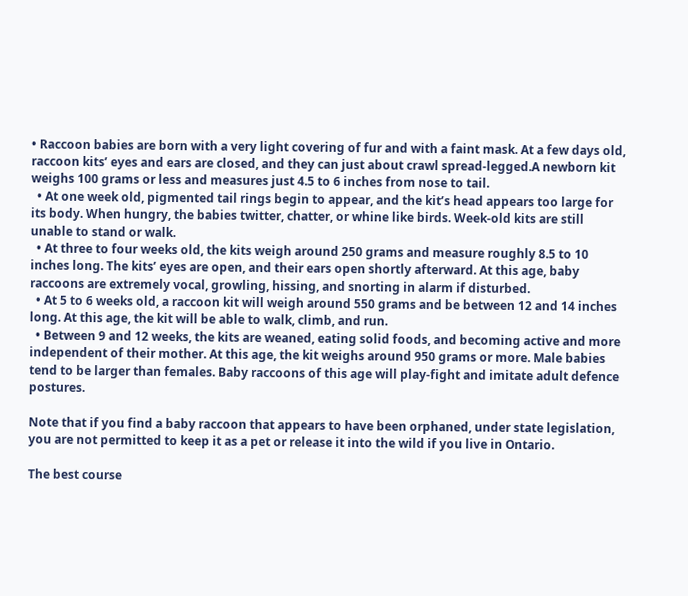• Raccoon babies are born with a very light covering of fur and with a faint mask. At a few days old, raccoon kits’ eyes and ears are closed, and they can just about crawl spread-legged.A newborn kit weighs 100 grams or less and measures just 4.5 to 6 inches from nose to tail.
  • At one week old, pigmented tail rings begin to appear, and the kit’s head appears too large for its body. When hungry, the babies twitter, chatter, or whine like birds. Week-old kits are still unable to stand or walk.
  • At three to four weeks old, the kits weigh around 250 grams and measure roughly 8.5 to 10 inches long. The kits’ eyes are open, and their ears open shortly afterward. At this age, baby raccoons are extremely vocal, growling, hissing, and snorting in alarm if disturbed.
  • At 5 to 6 weeks old, a raccoon kit will weigh around 550 grams and be between 12 and 14 inches long. At this age, the kit will be able to walk, climb, and run.
  • Between 9 and 12 weeks, the kits are weaned, eating solid foods, and becoming active and more independent of their mother. At this age, the kit weighs around 950 grams or more. Male babies tend to be larger than females. Baby raccoons of this age will play-fight and imitate adult defence postures.

Note that if you find a baby raccoon that appears to have been orphaned, under state legislation, you are not permitted to keep it as a pet or release it into the wild if you live in Ontario.

The best course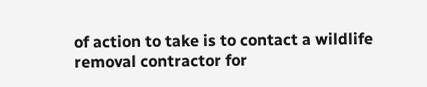of action to take is to contact a wildlife removal contractor for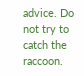advice. Do not try to catch the raccoon.